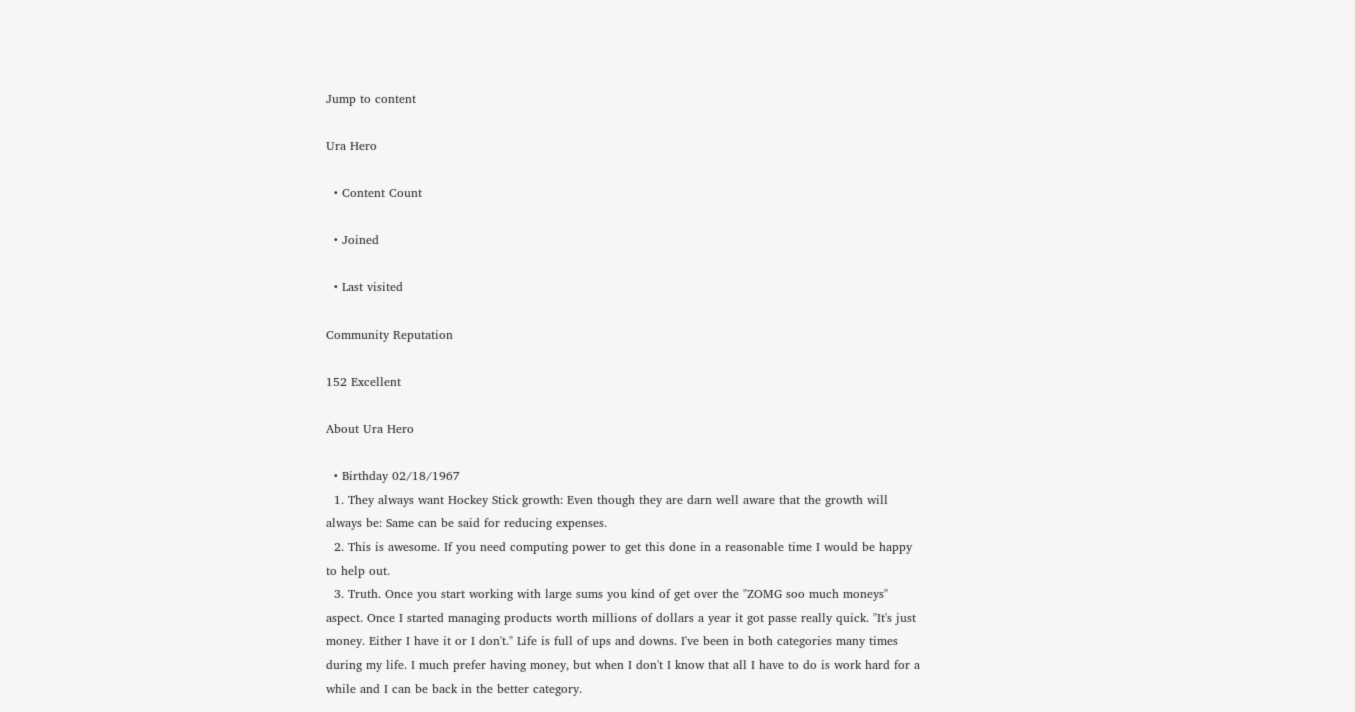Jump to content

Ura Hero

  • Content Count

  • Joined

  • Last visited

Community Reputation

152 Excellent

About Ura Hero

  • Birthday 02/18/1967
  1. They always want Hockey Stick growth: Even though they are darn well aware that the growth will always be: Same can be said for reducing expenses.
  2. This is awesome. If you need computing power to get this done in a reasonable time I would be happy to help out.
  3. Truth. Once you start working with large sums you kind of get over the "ZOMG soo much moneys" aspect. Once I started managing products worth millions of dollars a year it got passe really quick. "It's just money. Either I have it or I don't." Life is full of ups and downs. I've been in both categories many times during my life. I much prefer having money, but when I don't I know that all I have to do is work hard for a while and I can be back in the better category.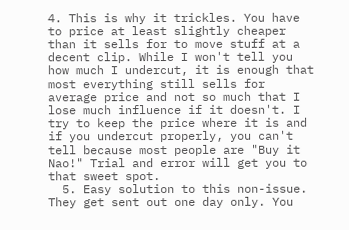4. This is why it trickles. You have to price at least slightly cheaper than it sells for to move stuff at a decent clip. While I won't tell you how much I undercut, it is enough that most everything still sells for average price and not so much that I lose much influence if it doesn't. I try to keep the price where it is and if you undercut properly, you can't tell because most people are "Buy it Nao!" Trial and error will get you to that sweet spot.
  5. Easy solution to this non-issue. They get sent out one day only. You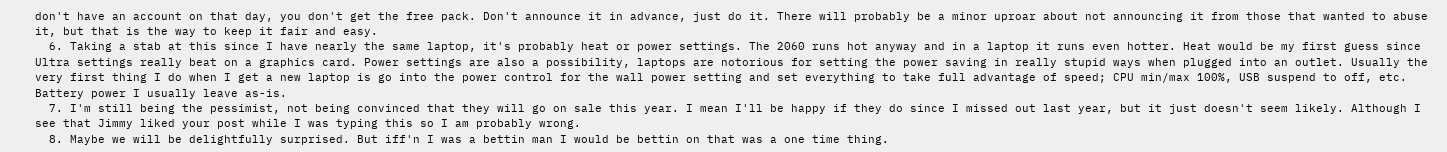don't have an account on that day, you don't get the free pack. Don't announce it in advance, just do it. There will probably be a minor uproar about not announcing it from those that wanted to abuse it, but that is the way to keep it fair and easy.
  6. Taking a stab at this since I have nearly the same laptop, it's probably heat or power settings. The 2060 runs hot anyway and in a laptop it runs even hotter. Heat would be my first guess since Ultra settings really beat on a graphics card. Power settings are also a possibility, laptops are notorious for setting the power saving in really stupid ways when plugged into an outlet. Usually the very first thing I do when I get a new laptop is go into the power control for the wall power setting and set everything to take full advantage of speed; CPU min/max 100%, USB suspend to off, etc. Battery power I usually leave as-is.
  7. I'm still being the pessimist, not being convinced that they will go on sale this year. I mean I'll be happy if they do since I missed out last year, but it just doesn't seem likely. Although I see that Jimmy liked your post while I was typing this so I am probably wrong.
  8. Maybe we will be delightfully surprised. But iff'n I was a bettin man I would be bettin on that was a one time thing.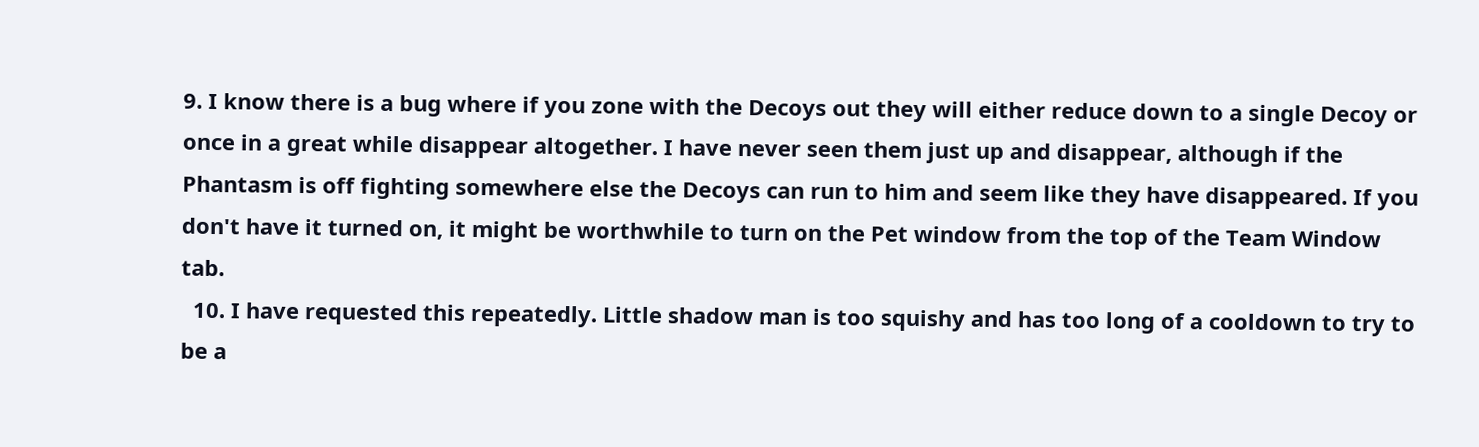9. I know there is a bug where if you zone with the Decoys out they will either reduce down to a single Decoy or once in a great while disappear altogether. I have never seen them just up and disappear, although if the Phantasm is off fighting somewhere else the Decoys can run to him and seem like they have disappeared. If you don't have it turned on, it might be worthwhile to turn on the Pet window from the top of the Team Window tab.
  10. I have requested this repeatedly. Little shadow man is too squishy and has too long of a cooldown to try to be a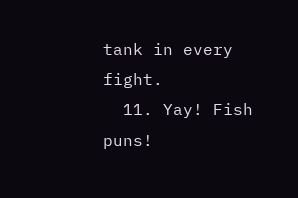tank in every fight.
  11. Yay! Fish puns!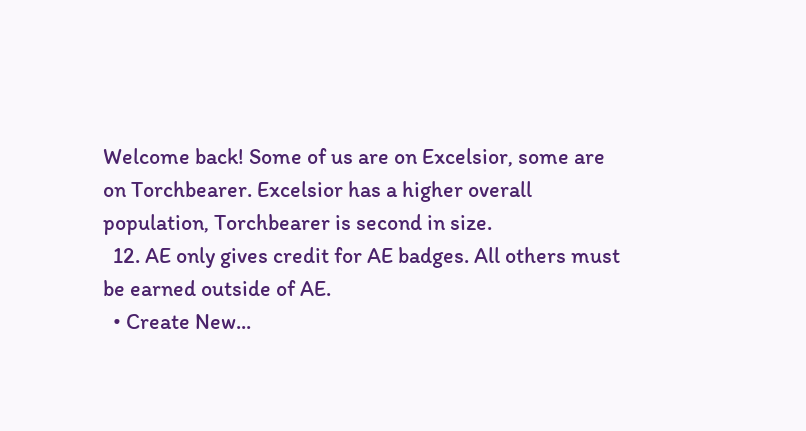Welcome back! Some of us are on Excelsior, some are on Torchbearer. Excelsior has a higher overall population, Torchbearer is second in size.
  12. AE only gives credit for AE badges. All others must be earned outside of AE.
  • Create New...